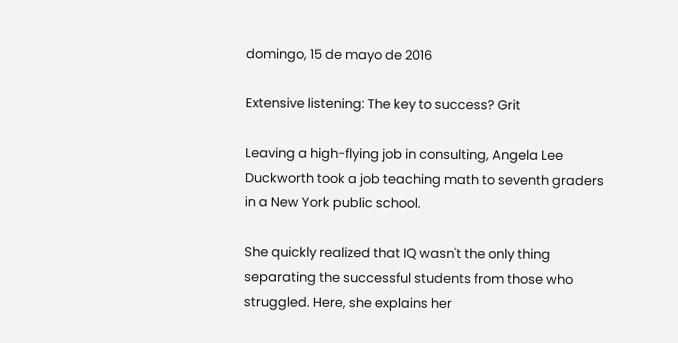domingo, 15 de mayo de 2016

Extensive listening: The key to success? Grit

Leaving a high-flying job in consulting, Angela Lee Duckworth took a job teaching math to seventh graders in a New York public school.

She quickly realized that IQ wasn't the only thing separating the successful students from those who struggled. Here, she explains her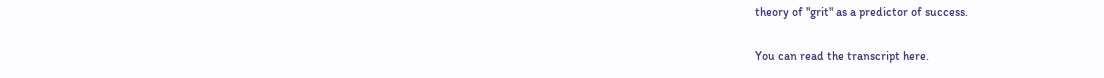theory of "grit" as a predictor of success.

You can read the transcript here.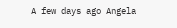A few days ago Angela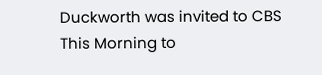Duckworth was invited to CBS This Morning to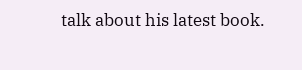talk about his latest book.